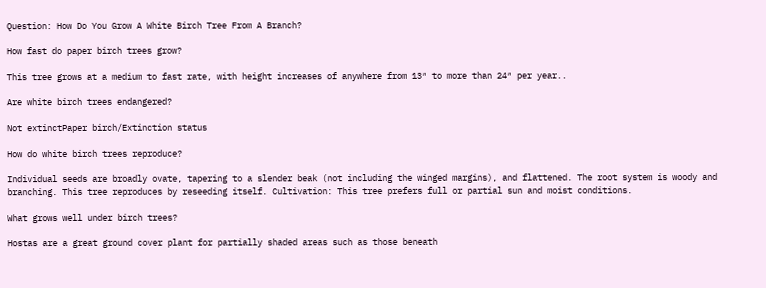Question: How Do You Grow A White Birch Tree From A Branch?

How fast do paper birch trees grow?

This tree grows at a medium to fast rate, with height increases of anywhere from 13″ to more than 24″ per year..

Are white birch trees endangered?

Not extinctPaper birch/Extinction status

How do white birch trees reproduce?

Individual seeds are broadly ovate, tapering to a slender beak (not including the winged margins), and flattened. The root system is woody and branching. This tree reproduces by reseeding itself. Cultivation: This tree prefers full or partial sun and moist conditions.

What grows well under birch trees?

Hostas are a great ground cover plant for partially shaded areas such as those beneath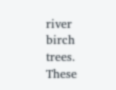river birch trees. These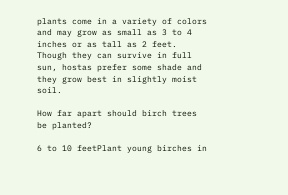plants come in a variety of colors and may grow as small as 3 to 4 inches or as tall as 2 feet. Though they can survive in full sun, hostas prefer some shade and they grow best in slightly moist soil.

How far apart should birch trees be planted?

6 to 10 feetPlant young birches in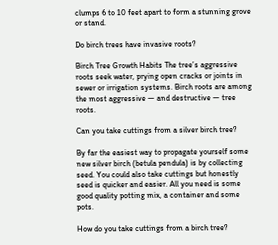clumps 6 to 10 feet apart to form a stunning grove or stand.

Do birch trees have invasive roots?

Birch Tree Growth Habits The tree’s aggressive roots seek water, prying open cracks or joints in sewer or irrigation systems. Birch roots are among the most aggressive — and destructive — tree roots.

Can you take cuttings from a silver birch tree?

By far the easiest way to propagate yourself some new silver birch (betula pendula) is by collecting seed. You could also take cuttings but honestly seed is quicker and easier. All you need is some good quality potting mix, a container and some pots.

How do you take cuttings from a birch tree?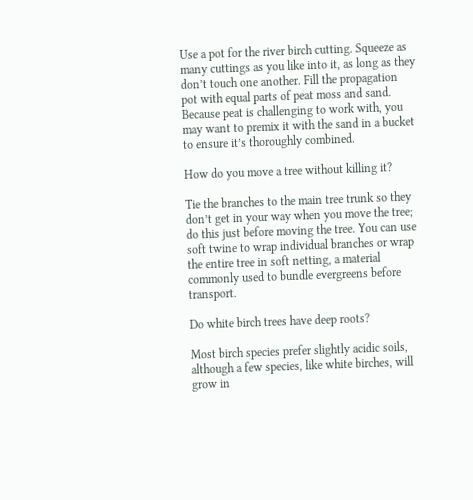Use a pot for the river birch cutting. Squeeze as many cuttings as you like into it, as long as they don’t touch one another. Fill the propagation pot with equal parts of peat moss and sand. Because peat is challenging to work with, you may want to premix it with the sand in a bucket to ensure it’s thoroughly combined.

How do you move a tree without killing it?

Tie the branches to the main tree trunk so they don’t get in your way when you move the tree; do this just before moving the tree. You can use soft twine to wrap individual branches or wrap the entire tree in soft netting, a material commonly used to bundle evergreens before transport.

Do white birch trees have deep roots?

Most birch species prefer slightly acidic soils, although a few species, like white birches, will grow in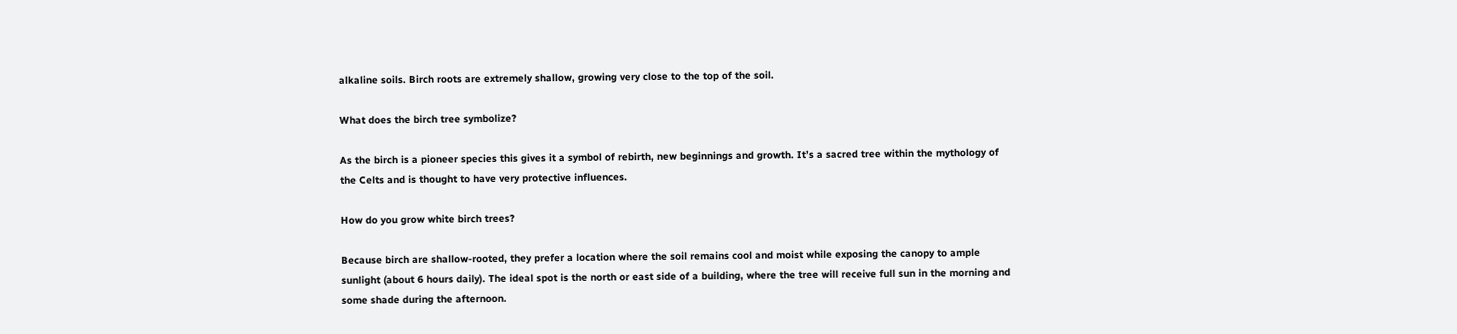alkaline soils. Birch roots are extremely shallow, growing very close to the top of the soil.

What does the birch tree symbolize?

As the birch is a pioneer species this gives it a symbol of rebirth, new beginnings and growth. It’s a sacred tree within the mythology of the Celts and is thought to have very protective influences.

How do you grow white birch trees?

Because birch are shallow-rooted, they prefer a location where the soil remains cool and moist while exposing the canopy to ample sunlight (about 6 hours daily). The ideal spot is the north or east side of a building, where the tree will receive full sun in the morning and some shade during the afternoon.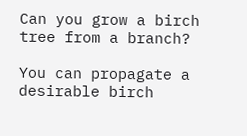Can you grow a birch tree from a branch?

You can propagate a desirable birch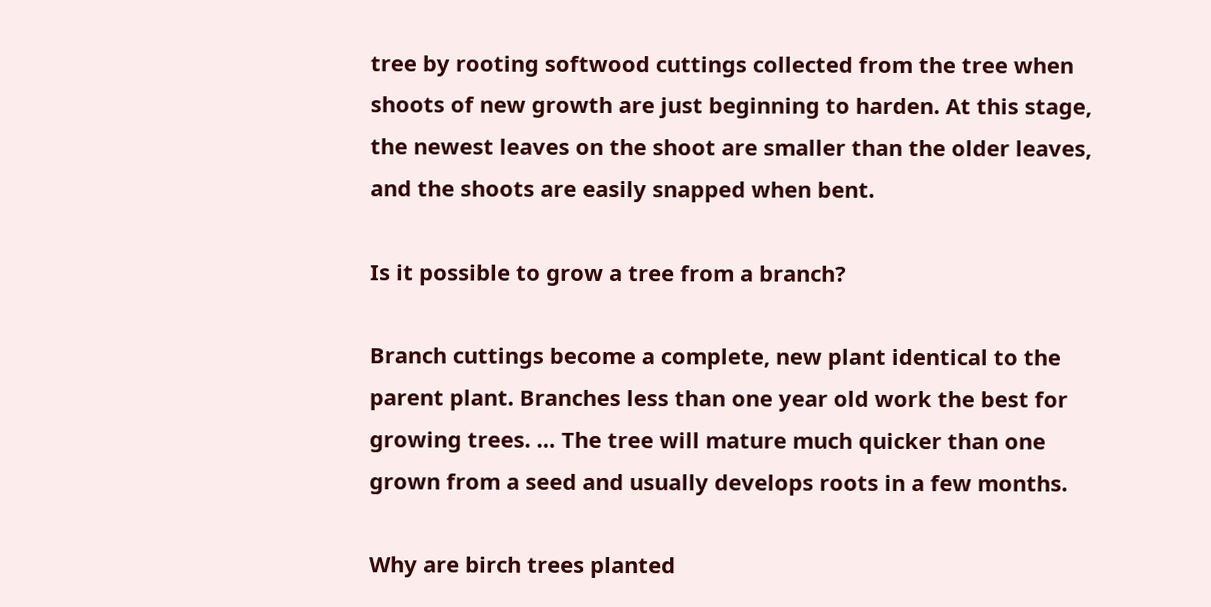tree by rooting softwood cuttings collected from the tree when shoots of new growth are just beginning to harden. At this stage, the newest leaves on the shoot are smaller than the older leaves, and the shoots are easily snapped when bent.

Is it possible to grow a tree from a branch?

Branch cuttings become a complete, new plant identical to the parent plant. Branches less than one year old work the best for growing trees. … The tree will mature much quicker than one grown from a seed and usually develops roots in a few months.

Why are birch trees planted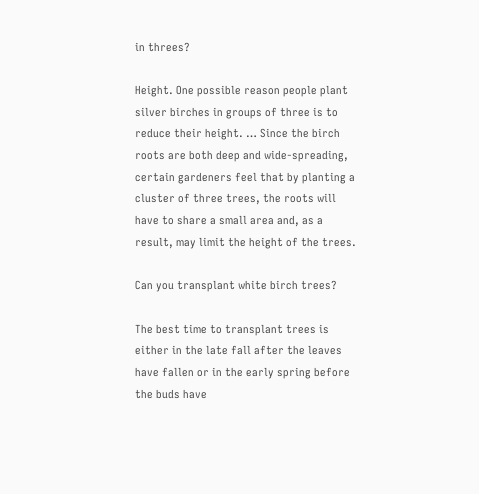in threes?

Height. One possible reason people plant silver birches in groups of three is to reduce their height. … Since the birch roots are both deep and wide-spreading, certain gardeners feel that by planting a cluster of three trees, the roots will have to share a small area and, as a result, may limit the height of the trees.

Can you transplant white birch trees?

The best time to transplant trees is either in the late fall after the leaves have fallen or in the early spring before the buds have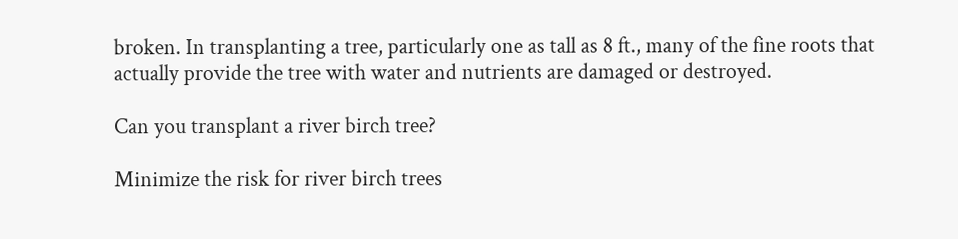broken. In transplanting a tree, particularly one as tall as 8 ft., many of the fine roots that actually provide the tree with water and nutrients are damaged or destroyed.

Can you transplant a river birch tree?

Minimize the risk for river birch trees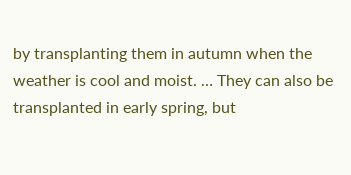by transplanting them in autumn when the weather is cool and moist. … They can also be transplanted in early spring, but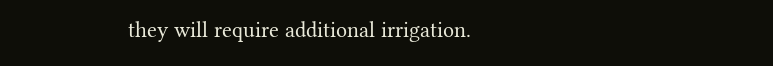they will require additional irrigation.